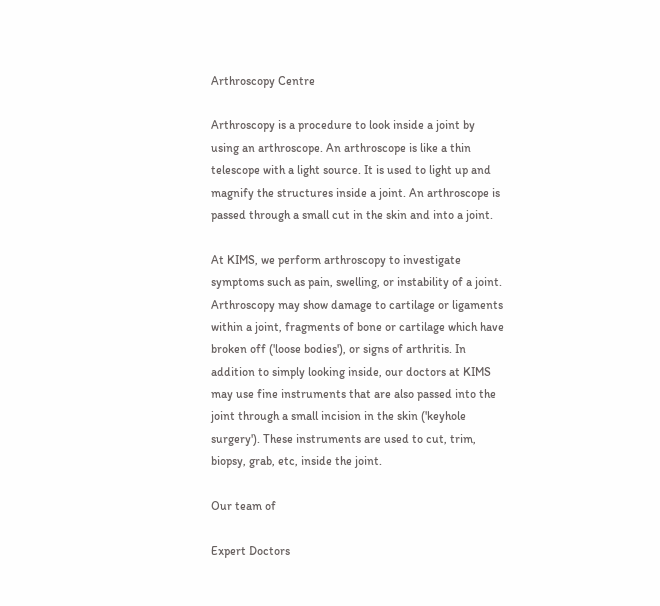Arthroscopy Centre

Arthroscopy is a procedure to look inside a joint by using an arthroscope. An arthroscope is like a thin telescope with a light source. It is used to light up and magnify the structures inside a joint. An arthroscope is passed through a small cut in the skin and into a joint.

At KIMS, we perform arthroscopy to investigate symptoms such as pain, swelling, or instability of a joint. Arthroscopy may show damage to cartilage or ligaments within a joint, fragments of bone or cartilage which have broken off ('loose bodies'), or signs of arthritis. In addition to simply looking inside, our doctors at KIMS may use fine instruments that are also passed into the joint through a small incision in the skin ('keyhole surgery'). These instruments are used to cut, trim, biopsy, grab, etc, inside the joint.

Our team of

Expert Doctors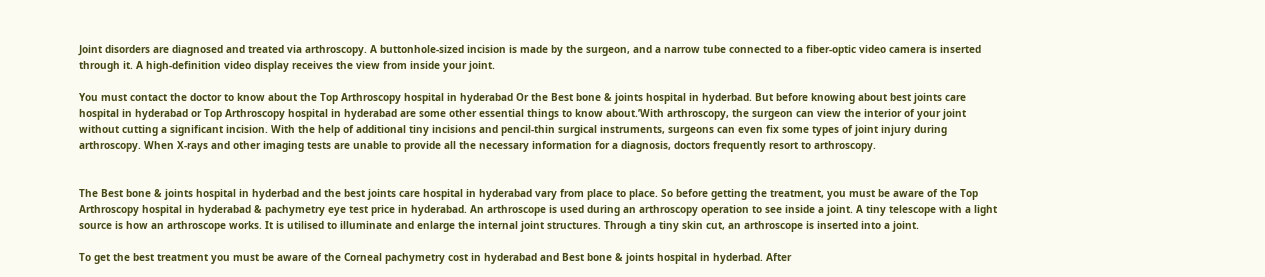Joint disorders are diagnosed and treated via arthroscopy. A buttonhole-sized incision is made by the surgeon, and a narrow tube connected to a fiber-optic video camera is inserted through it. A high-definition video display receives the view from inside your joint.

You must contact the doctor to know about the Top Arthroscopy hospital in hyderabad Or the Best bone & joints hospital in hyderbad. But before knowing about best joints care hospital in hyderabad or Top Arthroscopy hospital in hyderabad are some other essential things to know about.’With arthroscopy, the surgeon can view the interior of your joint without cutting a significant incision. With the help of additional tiny incisions and pencil-thin surgical instruments, surgeons can even fix some types of joint injury during arthroscopy. When X-rays and other imaging tests are unable to provide all the necessary information for a diagnosis, doctors frequently resort to arthroscopy.


The Best bone & joints hospital in hyderbad and the best joints care hospital in hyderabad vary from place to place. So before getting the treatment, you must be aware of the Top Arthroscopy hospital in hyderabad & pachymetry eye test price in hyderabad. An arthroscope is used during an arthroscopy operation to see inside a joint. A tiny telescope with a light source is how an arthroscope works. It is utilised to illuminate and enlarge the internal joint structures. Through a tiny skin cut, an arthroscope is inserted into a joint.

To get the best treatment you must be aware of the Corneal pachymetry cost in hyderabad and Best bone & joints hospital in hyderbad. After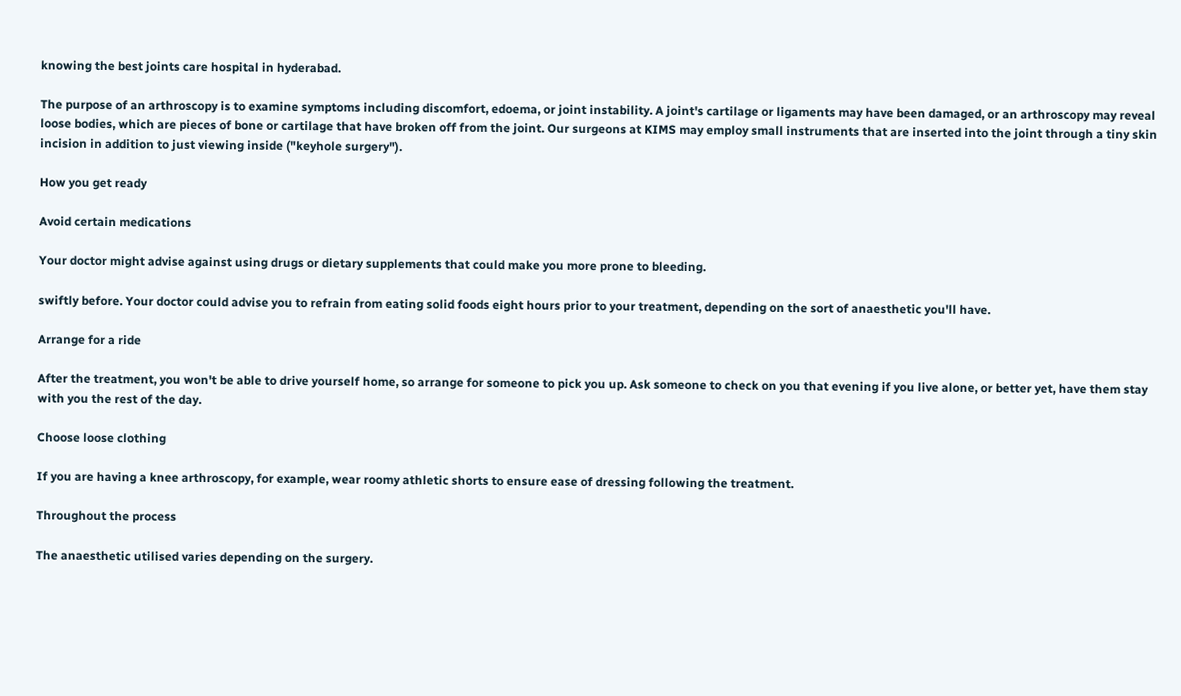knowing the best joints care hospital in hyderabad.

The purpose of an arthroscopy is to examine symptoms including discomfort, edoema, or joint instability. A joint's cartilage or ligaments may have been damaged, or an arthroscopy may reveal loose bodies, which are pieces of bone or cartilage that have broken off from the joint. Our surgeons at KIMS may employ small instruments that are inserted into the joint through a tiny skin incision in addition to just viewing inside ("keyhole surgery").

How you get ready

Avoid certain medications

Your doctor might advise against using drugs or dietary supplements that could make you more prone to bleeding.

swiftly before. Your doctor could advise you to refrain from eating solid foods eight hours prior to your treatment, depending on the sort of anaesthetic you'll have.

Arrange for a ride

After the treatment, you won't be able to drive yourself home, so arrange for someone to pick you up. Ask someone to check on you that evening if you live alone, or better yet, have them stay with you the rest of the day.

Choose loose clothing

If you are having a knee arthroscopy, for example, wear roomy athletic shorts to ensure ease of dressing following the treatment.

Throughout the process

The anaesthetic utilised varies depending on the surgery.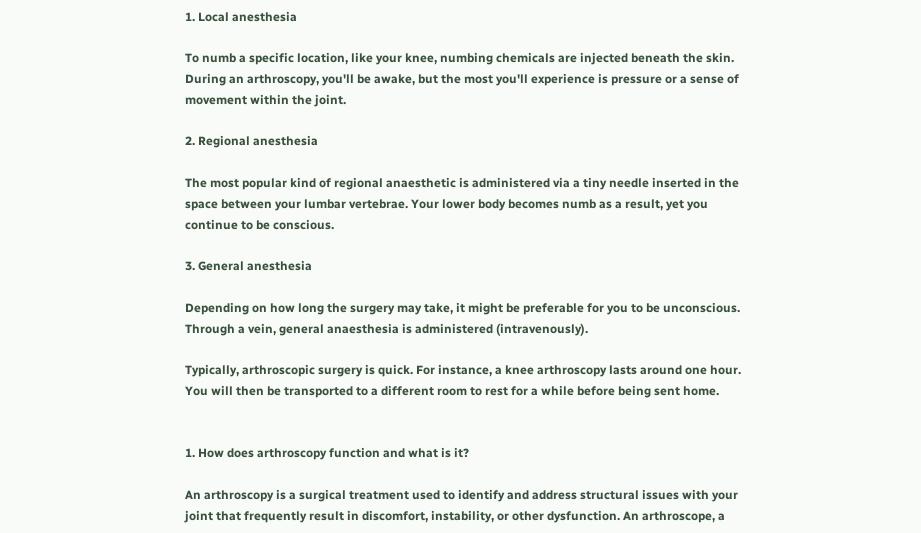1. Local anesthesia

To numb a specific location, like your knee, numbing chemicals are injected beneath the skin. During an arthroscopy, you'll be awake, but the most you'll experience is pressure or a sense of movement within the joint.

2. Regional anesthesia

The most popular kind of regional anaesthetic is administered via a tiny needle inserted in the space between your lumbar vertebrae. Your lower body becomes numb as a result, yet you continue to be conscious.

3. General anesthesia

Depending on how long the surgery may take, it might be preferable for you to be unconscious. Through a vein, general anaesthesia is administered (intravenously).

Typically, arthroscopic surgery is quick. For instance, a knee arthroscopy lasts around one hour. You will then be transported to a different room to rest for a while before being sent home.


1. How does arthroscopy function and what is it?

An arthroscopy is a surgical treatment used to identify and address structural issues with your joint that frequently result in discomfort, instability, or other dysfunction. An arthroscope, a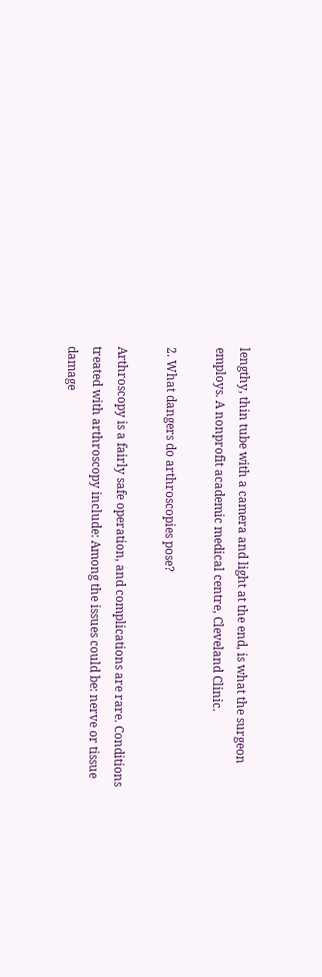lengthy, thin tube with a camera and light at the end, is what the surgeon employs. A nonprofit academic medical centre, Cleveland Clinic.

2. What dangers do arthroscopies pose?

Arthroscopy is a fairly safe operation, and complications are rare. Conditions treated with arthroscopy include: Among the issues could be: nerve or tissue damage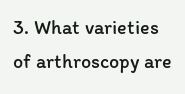3. What varieties of arthroscopy are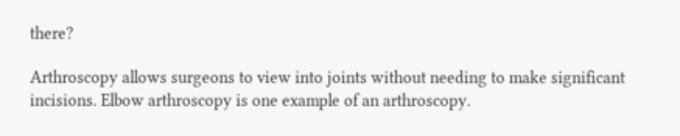there?

Arthroscopy allows surgeons to view into joints without needing to make significant incisions. Elbow arthroscopy is one example of an arthroscopy.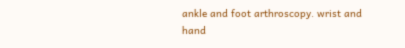ankle and foot arthroscopy. wrist and hand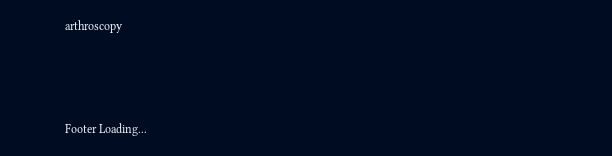arthroscopy



Footer Loading...